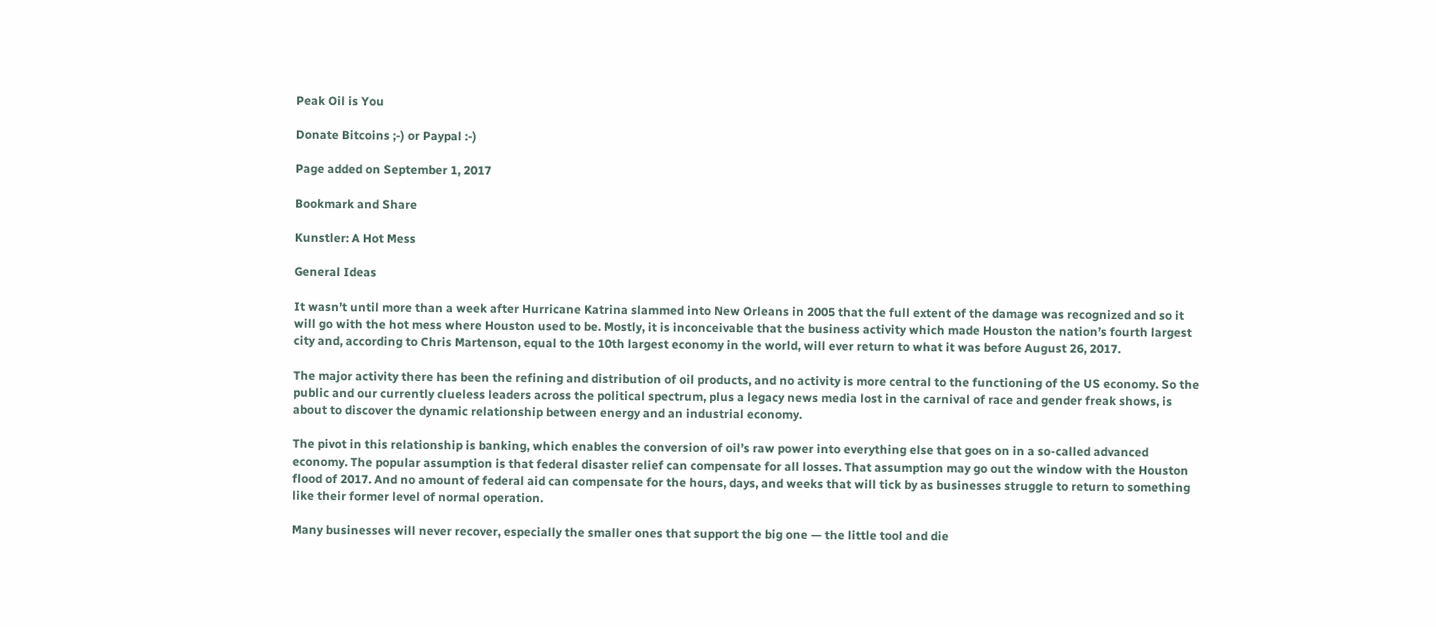Peak Oil is You

Donate Bitcoins ;-) or Paypal :-)

Page added on September 1, 2017

Bookmark and Share

Kunstler: A Hot Mess

General Ideas

It wasn’t until more than a week after Hurricane Katrina slammed into New Orleans in 2005 that the full extent of the damage was recognized and so it will go with the hot mess where Houston used to be. Mostly, it is inconceivable that the business activity which made Houston the nation’s fourth largest city and, according to Chris Martenson, equal to the 10th largest economy in the world, will ever return to what it was before August 26, 2017.

The major activity there has been the refining and distribution of oil products, and no activity is more central to the functioning of the US economy. So the public and our currently clueless leaders across the political spectrum, plus a legacy news media lost in the carnival of race and gender freak shows, is about to discover the dynamic relationship between energy and an industrial economy.

The pivot in this relationship is banking, which enables the conversion of oil’s raw power into everything else that goes on in a so-called advanced economy. The popular assumption is that federal disaster relief can compensate for all losses. That assumption may go out the window with the Houston flood of 2017. And no amount of federal aid can compensate for the hours, days, and weeks that will tick by as businesses struggle to return to something like their former level of normal operation.

Many businesses will never recover, especially the smaller ones that support the big one — the little tool and die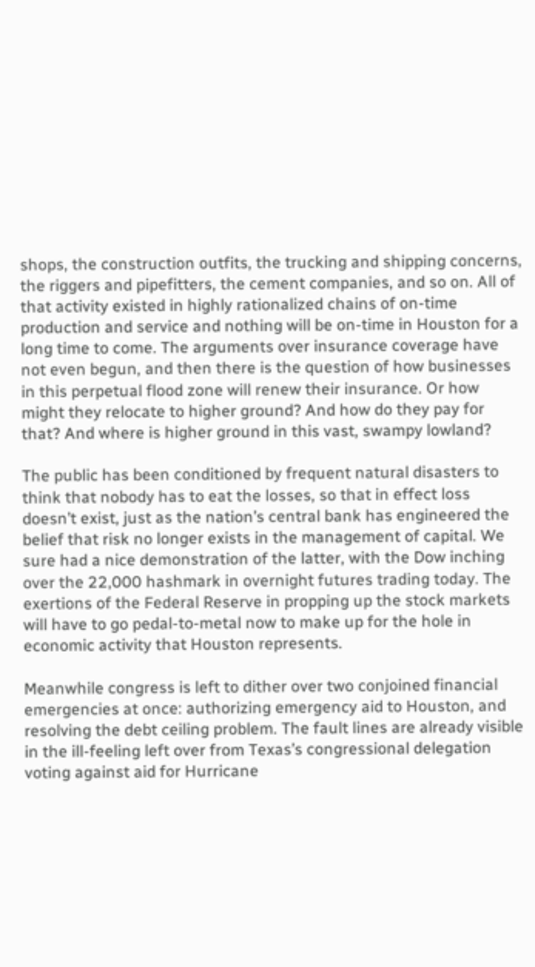shops, the construction outfits, the trucking and shipping concerns, the riggers and pipefitters, the cement companies, and so on. All of that activity existed in highly rationalized chains of on-time production and service and nothing will be on-time in Houston for a long time to come. The arguments over insurance coverage have not even begun, and then there is the question of how businesses in this perpetual flood zone will renew their insurance. Or how might they relocate to higher ground? And how do they pay for that? And where is higher ground in this vast, swampy lowland?

The public has been conditioned by frequent natural disasters to think that nobody has to eat the losses, so that in effect loss doesn’t exist, just as the nation’s central bank has engineered the belief that risk no longer exists in the management of capital. We sure had a nice demonstration of the latter, with the Dow inching over the 22,000 hashmark in overnight futures trading today. The exertions of the Federal Reserve in propping up the stock markets will have to go pedal-to-metal now to make up for the hole in economic activity that Houston represents.

Meanwhile congress is left to dither over two conjoined financial emergencies at once: authorizing emergency aid to Houston, and resolving the debt ceiling problem. The fault lines are already visible in the ill-feeling left over from Texas’s congressional delegation voting against aid for Hurricane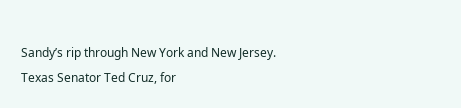Sandy’s rip through New York and New Jersey. Texas Senator Ted Cruz, for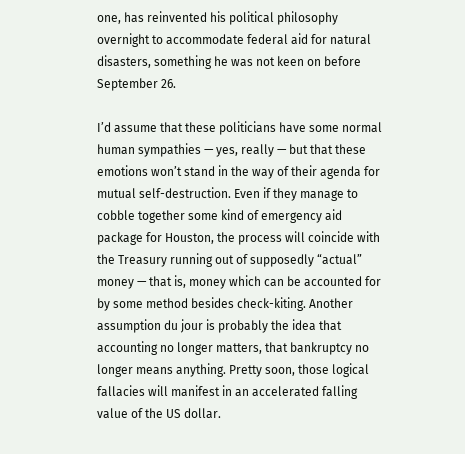one, has reinvented his political philosophy overnight to accommodate federal aid for natural disasters, something he was not keen on before September 26.

I’d assume that these politicians have some normal human sympathies — yes, really — but that these emotions won’t stand in the way of their agenda for mutual self-destruction. Even if they manage to cobble together some kind of emergency aid package for Houston, the process will coincide with the Treasury running out of supposedly “actual” money — that is, money which can be accounted for by some method besides check-kiting. Another assumption du jour is probably the idea that accounting no longer matters, that bankruptcy no longer means anything. Pretty soon, those logical fallacies will manifest in an accelerated falling value of the US dollar.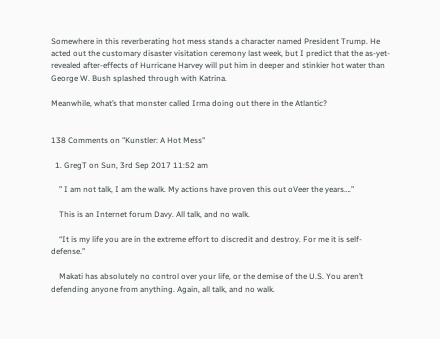Somewhere in this reverberating hot mess stands a character named President Trump. He acted out the customary disaster visitation ceremony last week, but I predict that the as-yet-revealed after-effects of Hurricane Harvey will put him in deeper and stinkier hot water than George W. Bush splashed through with Katrina.

Meanwhile, what’s that monster called Irma doing out there in the Atlantic?


138 Comments on "Kunstler: A Hot Mess"

  1. GregT on Sun, 3rd Sep 2017 11:52 am

    ” I am not talk, I am the walk. My actions have proven this out oVeer the years….”

    This is an Internet forum Davy. All talk, and no walk.

    “It is my life you are in the extreme effort to discredit and destroy. For me it is self-defense.”

    Makati has absolutely no control over your life, or the demise of the U.S. You aren’t defending anyone from anything. Again, all talk, and no walk.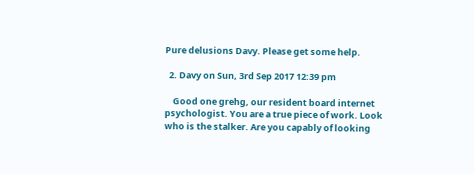Pure delusions Davy. Please get some help.

  2. Davy on Sun, 3rd Sep 2017 12:39 pm

    Good one grehg, our resident board internet psychologist. You are a true piece of work. Look who is the stalker. Are you capably of looking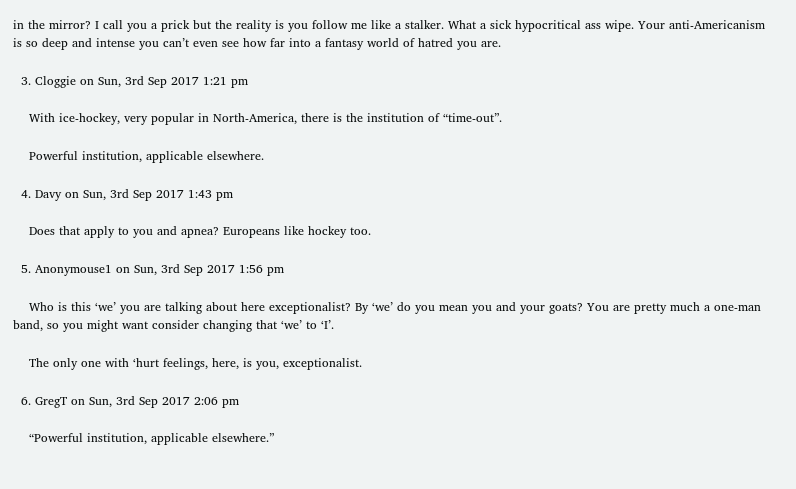in the mirror? I call you a prick but the reality is you follow me like a stalker. What a sick hypocritical ass wipe. Your anti-Americanism is so deep and intense you can’t even see how far into a fantasy world of hatred you are.

  3. Cloggie on Sun, 3rd Sep 2017 1:21 pm

    With ice-hockey, very popular in North-America, there is the institution of “time-out”.

    Powerful institution, applicable elsewhere.

  4. Davy on Sun, 3rd Sep 2017 1:43 pm

    Does that apply to you and apnea? Europeans like hockey too.

  5. Anonymouse1 on Sun, 3rd Sep 2017 1:56 pm

    Who is this ‘we’ you are talking about here exceptionalist? By ‘we’ do you mean you and your goats? You are pretty much a one-man band, so you might want consider changing that ‘we’ to ‘I’.

    The only one with ‘hurt feelings, here, is you, exceptionalist.

  6. GregT on Sun, 3rd Sep 2017 2:06 pm

    “Powerful institution, applicable elsewhere.”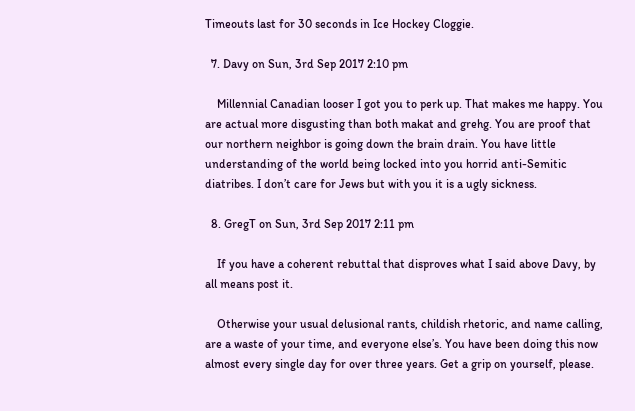Timeouts last for 30 seconds in Ice Hockey Cloggie.

  7. Davy on Sun, 3rd Sep 2017 2:10 pm

    Millennial Canadian looser I got you to perk up. That makes me happy. You are actual more disgusting than both makat and grehg. You are proof that our northern neighbor is going down the brain drain. You have little understanding of the world being locked into you horrid anti-Semitic diatribes. I don’t care for Jews but with you it is a ugly sickness.

  8. GregT on Sun, 3rd Sep 2017 2:11 pm

    If you have a coherent rebuttal that disproves what I said above Davy, by all means post it.

    Otherwise your usual delusional rants, childish rhetoric, and name calling, are a waste of your time, and everyone else’s. You have been doing this now almost every single day for over three years. Get a grip on yourself, please.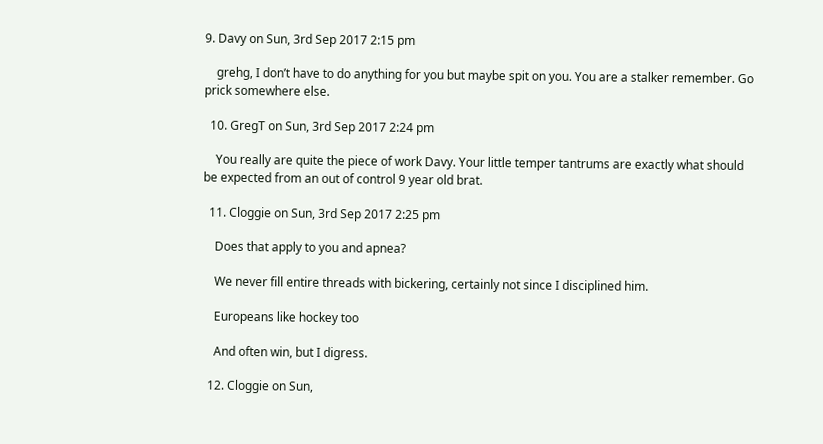9. Davy on Sun, 3rd Sep 2017 2:15 pm

    grehg, I don’t have to do anything for you but maybe spit on you. You are a stalker remember. Go prick somewhere else.

  10. GregT on Sun, 3rd Sep 2017 2:24 pm

    You really are quite the piece of work Davy. Your little temper tantrums are exactly what should be expected from an out of control 9 year old brat.

  11. Cloggie on Sun, 3rd Sep 2017 2:25 pm

    Does that apply to you and apnea?

    We never fill entire threads with bickering, certainly not since I disciplined him.

    Europeans like hockey too

    And often win, but I digress.

  12. Cloggie on Sun,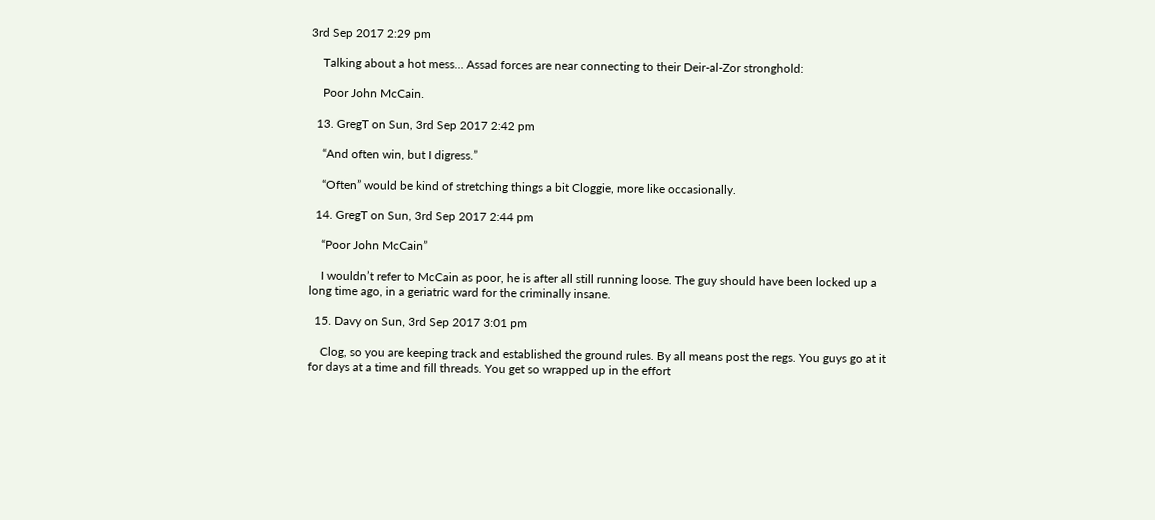3rd Sep 2017 2:29 pm

    Talking about a hot mess… Assad forces are near connecting to their Deir-al-Zor stronghold:

    Poor John McCain.

  13. GregT on Sun, 3rd Sep 2017 2:42 pm

    “And often win, but I digress.”

    “Often” would be kind of stretching things a bit Cloggie, more like occasionally.

  14. GregT on Sun, 3rd Sep 2017 2:44 pm

    “Poor John McCain”

    I wouldn’t refer to McCain as poor, he is after all still running loose. The guy should have been locked up a long time ago, in a geriatric ward for the criminally insane.

  15. Davy on Sun, 3rd Sep 2017 3:01 pm

    Clog, so you are keeping track and established the ground rules. By all means post the regs. You guys go at it for days at a time and fill threads. You get so wrapped up in the effort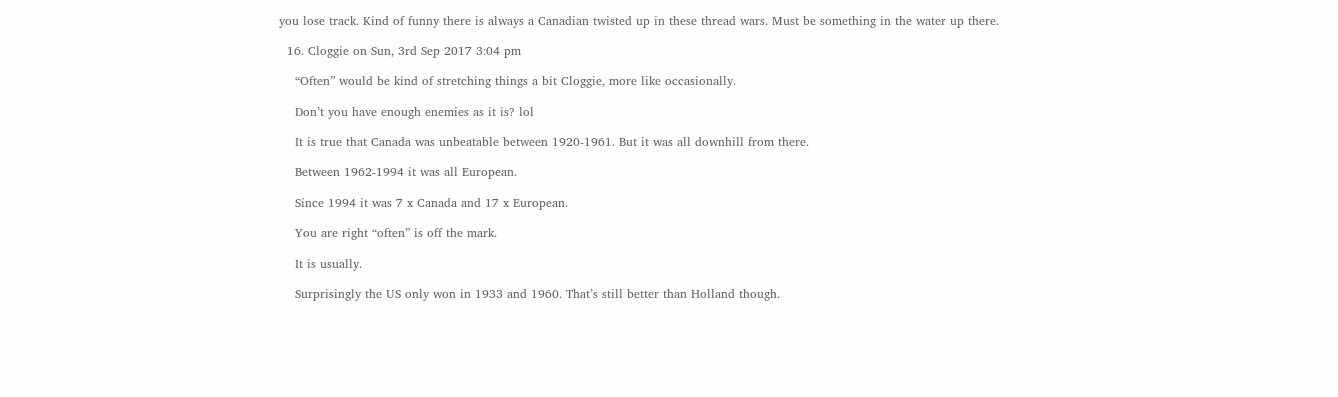you lose track. Kind of funny there is always a Canadian twisted up in these thread wars. Must be something in the water up there.

  16. Cloggie on Sun, 3rd Sep 2017 3:04 pm

    “Often” would be kind of stretching things a bit Cloggie, more like occasionally.

    Don’t you have enough enemies as it is? lol

    It is true that Canada was unbeatable between 1920-1961. But it was all downhill from there.

    Between 1962-1994 it was all European.

    Since 1994 it was 7 x Canada and 17 x European.

    You are right “often” is off the mark.

    It is usually.

    Surprisingly the US only won in 1933 and 1960. That’s still better than Holland though.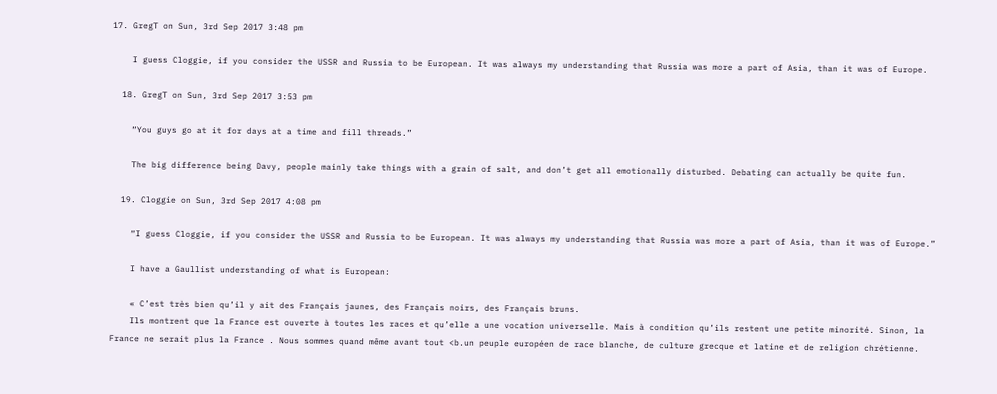17. GregT on Sun, 3rd Sep 2017 3:48 pm

    I guess Cloggie, if you consider the USSR and Russia to be European. It was always my understanding that Russia was more a part of Asia, than it was of Europe.

  18. GregT on Sun, 3rd Sep 2017 3:53 pm

    “You guys go at it for days at a time and fill threads.”

    The big difference being Davy, people mainly take things with a grain of salt, and don’t get all emotionally disturbed. Debating can actually be quite fun.

  19. Cloggie on Sun, 3rd Sep 2017 4:08 pm

    “I guess Cloggie, if you consider the USSR and Russia to be European. It was always my understanding that Russia was more a part of Asia, than it was of Europe.”

    I have a Gaullist understanding of what is European:

    « C’est très bien qu’il y ait des Français jaunes, des Français noirs, des Français bruns.
    Ils montrent que la France est ouverte à toutes les races et qu’elle a une vocation universelle. Mais à condition qu’ils restent une petite minorité. Sinon, la France ne serait plus la France . Nous sommes quand même avant tout <b.un peuple européen de race blanche, de culture grecque et latine et de religion chrétienne.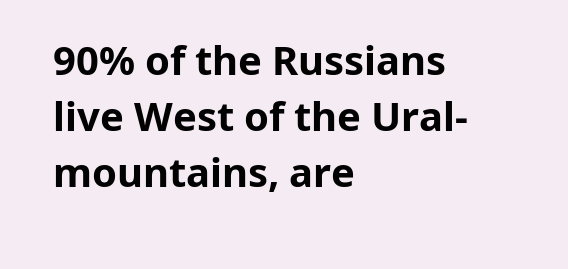90% of the Russians live West of the Ural-mountains, are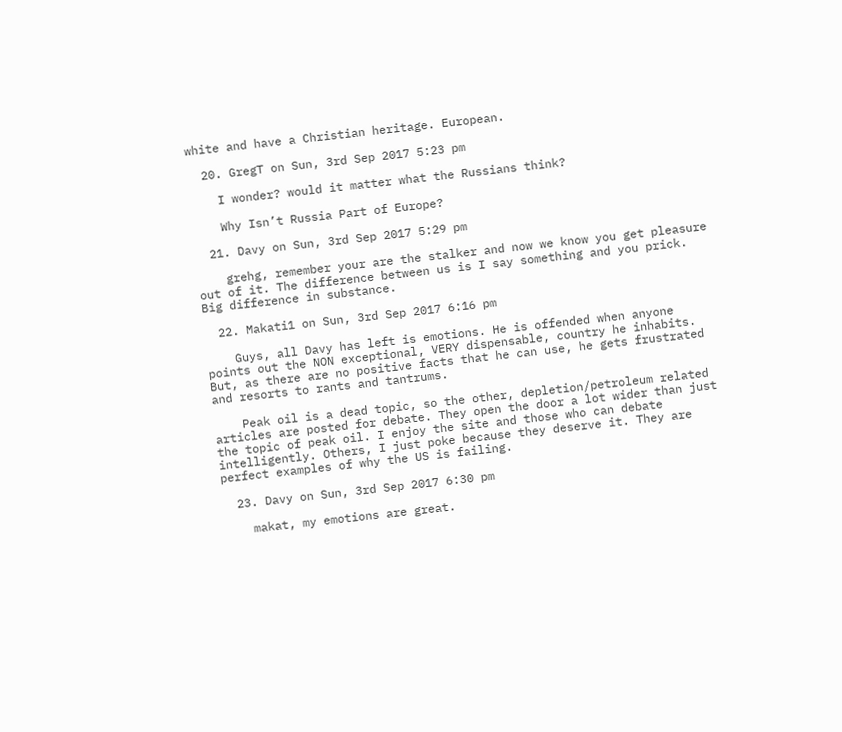white and have a Christian heritage. European.

  20. GregT on Sun, 3rd Sep 2017 5:23 pm

    I wonder? would it matter what the Russians think?

    Why Isn’t Russia Part of Europe?

  21. Davy on Sun, 3rd Sep 2017 5:29 pm

    grehg, remember your are the stalker and now we know you get pleasure out of it. The difference between us is I say something and you prick. Big difference in substance.

  22. Makati1 on Sun, 3rd Sep 2017 6:16 pm

    Guys, all Davy has left is emotions. He is offended when anyone points out the NON exceptional, VERY dispensable, country he inhabits. But, as there are no positive facts that he can use, he gets frustrated and resorts to rants and tantrums.

    Peak oil is a dead topic, so the other, depletion/petroleum related articles are posted for debate. They open the door a lot wider than just the topic of peak oil. I enjoy the site and those who can debate intelligently. Others, I just poke because they deserve it. They are perfect examples of why the US is failing.

  23. Davy on Sun, 3rd Sep 2017 6:30 pm

    makat, my emotions are great.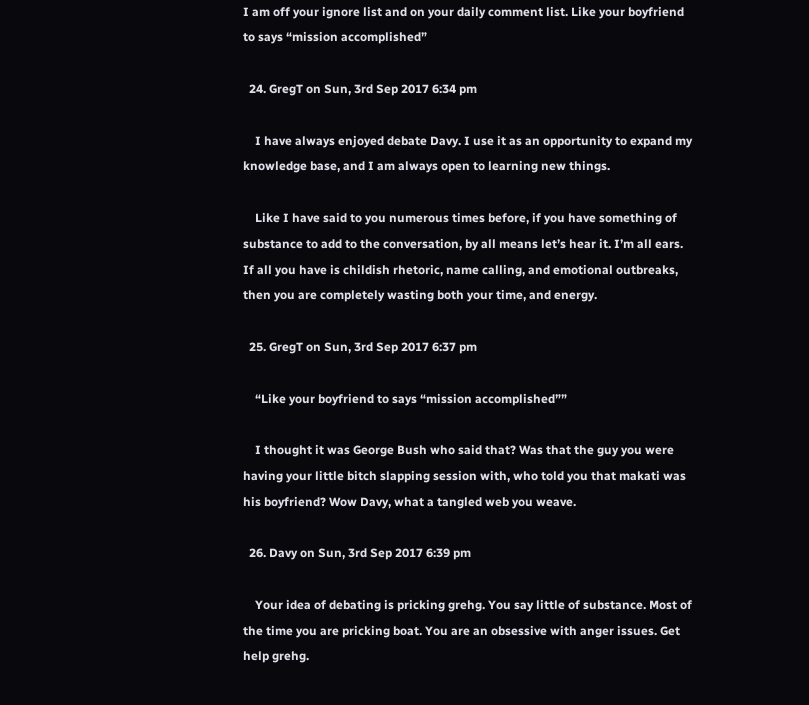I am off your ignore list and on your daily comment list. Like your boyfriend to says “mission accomplished”

  24. GregT on Sun, 3rd Sep 2017 6:34 pm

    I have always enjoyed debate Davy. I use it as an opportunity to expand my knowledge base, and I am always open to learning new things.

    Like I have said to you numerous times before, if you have something of substance to add to the conversation, by all means let’s hear it. I’m all ears. If all you have is childish rhetoric, name calling, and emotional outbreaks, then you are completely wasting both your time, and energy.

  25. GregT on Sun, 3rd Sep 2017 6:37 pm

    “Like your boyfriend to says “mission accomplished””

    I thought it was George Bush who said that? Was that the guy you were having your little bitch slapping session with, who told you that makati was his boyfriend? Wow Davy, what a tangled web you weave.

  26. Davy on Sun, 3rd Sep 2017 6:39 pm

    Your idea of debating is pricking grehg. You say little of substance. Most of the time you are pricking boat. You are an obsessive with anger issues. Get help grehg.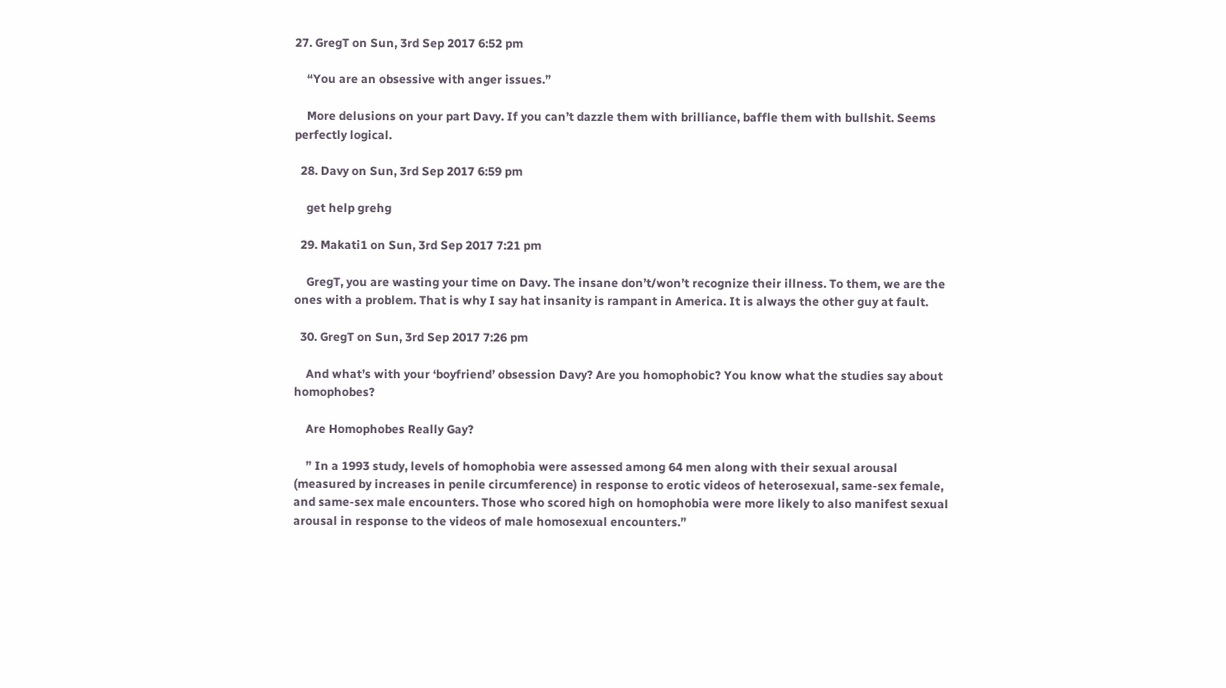27. GregT on Sun, 3rd Sep 2017 6:52 pm

    “You are an obsessive with anger issues.”

    More delusions on your part Davy. If you can’t dazzle them with brilliance, baffle them with bullshit. Seems perfectly logical.

  28. Davy on Sun, 3rd Sep 2017 6:59 pm

    get help grehg

  29. Makati1 on Sun, 3rd Sep 2017 7:21 pm

    GregT, you are wasting your time on Davy. The insane don’t/won’t recognize their illness. To them, we are the ones with a problem. That is why I say hat insanity is rampant in America. It is always the other guy at fault.

  30. GregT on Sun, 3rd Sep 2017 7:26 pm

    And what’s with your ‘boyfriend’ obsession Davy? Are you homophobic? You know what the studies say about homophobes?

    Are Homophobes Really Gay?

    ” In a 1993 study, levels of homophobia were assessed among 64 men along with their sexual arousal (measured by increases in penile circumference) in response to erotic videos of heterosexual, same-sex female, and same-sex male encounters. Those who scored high on homophobia were more likely to also manifest sexual arousal in response to the videos of male homosexual encounters.”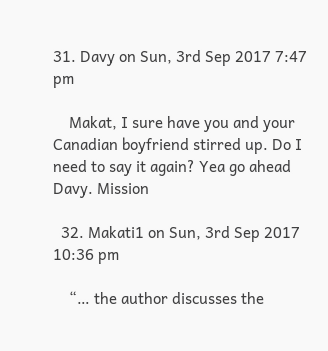31. Davy on Sun, 3rd Sep 2017 7:47 pm

    Makat, I sure have you and your Canadian boyfriend stirred up. Do I need to say it again? Yea go ahead Davy. Mission

  32. Makati1 on Sun, 3rd Sep 2017 10:36 pm

    “… the author discusses the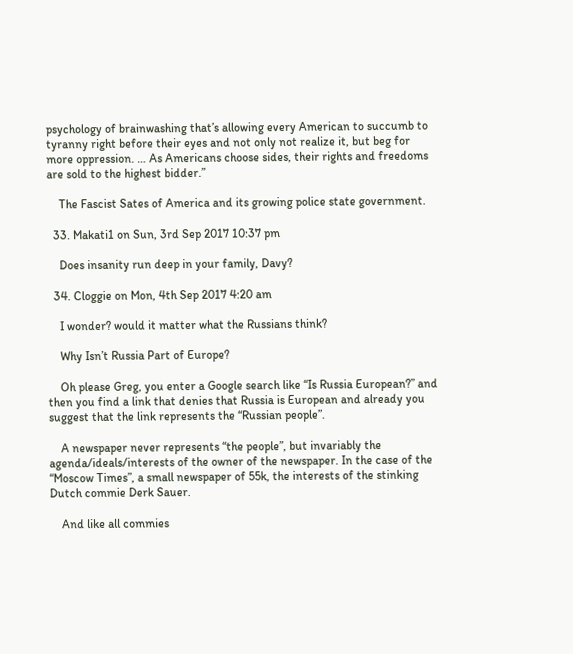psychology of brainwashing that’s allowing every American to succumb to tyranny right before their eyes and not only not realize it, but beg for more oppression. … As Americans choose sides, their rights and freedoms are sold to the highest bidder.”

    The Fascist Sates of America and its growing police state government.

  33. Makati1 on Sun, 3rd Sep 2017 10:37 pm

    Does insanity run deep in your family, Davy?

  34. Cloggie on Mon, 4th Sep 2017 4:20 am

    I wonder? would it matter what the Russians think?

    Why Isn’t Russia Part of Europe?

    Oh please Greg, you enter a Google search like “Is Russia European?” and then you find a link that denies that Russia is European and already you suggest that the link represents the “Russian people”.

    A newspaper never represents “the people”, but invariably the agenda/ideals/interests of the owner of the newspaper. In the case of the “Moscow Times”, a small newspaper of 55k, the interests of the stinking Dutch commie Derk Sauer.

    And like all commies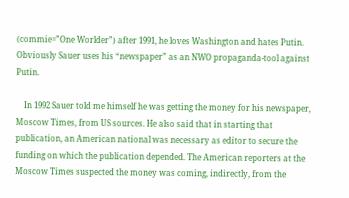(commie=”One Worlder”) after 1991, he loves Washington and hates Putin. Obviously Sauer uses his “newspaper” as an NWO propaganda-tool against Putin.

    In 1992 Sauer told me himself he was getting the money for his newspaper, Moscow Times, from US sources. He also said that in starting that publication, an American national was necessary as editor to secure the funding on which the publication depended. The American reporters at the Moscow Times suspected the money was coming, indirectly, from the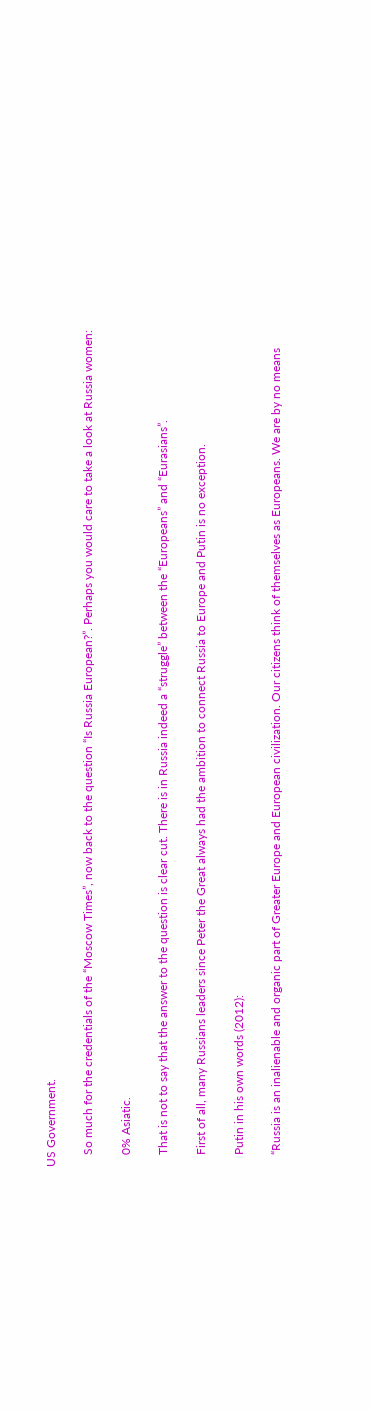US Government.

    So much for the credentials of the “Moscow Times”, now back to the question “Is Russia European?”. Perhaps you would care to take a look at Russia women:

    0% Asiatic.

    That is not to say that the answer to the question is clear cut. There is in Russia indeed a “struggle” between the “Europeans” and “Eurasians”.

    First of all, many Russians leaders since Peter the Great always had the ambition to connect Russia to Europe and Putin is no exception.

    Putin in his own words (2012):

    “Russia is an inalienable and organic part of Greater Europe and European civilization. Our citizens think of themselves as Europeans. We are by no means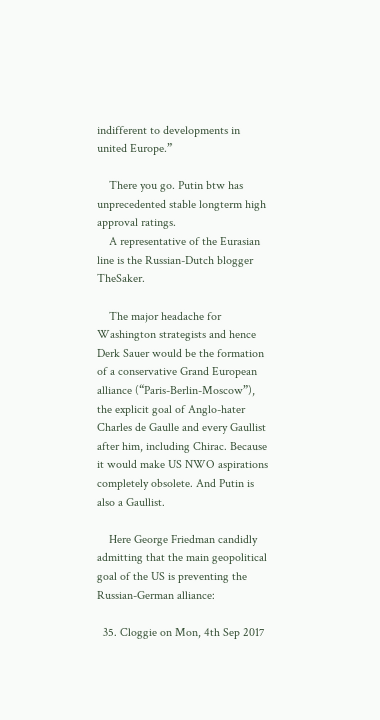indifferent to developments in united Europe.”

    There you go. Putin btw has unprecedented stable longterm high approval ratings.
    A representative of the Eurasian line is the Russian-Dutch blogger TheSaker.

    The major headache for Washington strategists and hence Derk Sauer would be the formation of a conservative Grand European alliance (“Paris-Berlin-Moscow”), the explicit goal of Anglo-hater Charles de Gaulle and every Gaullist after him, including Chirac. Because it would make US NWO aspirations completely obsolete. And Putin is also a Gaullist.

    Here George Friedman candidly admitting that the main geopolitical goal of the US is preventing the Russian-German alliance:

  35. Cloggie on Mon, 4th Sep 2017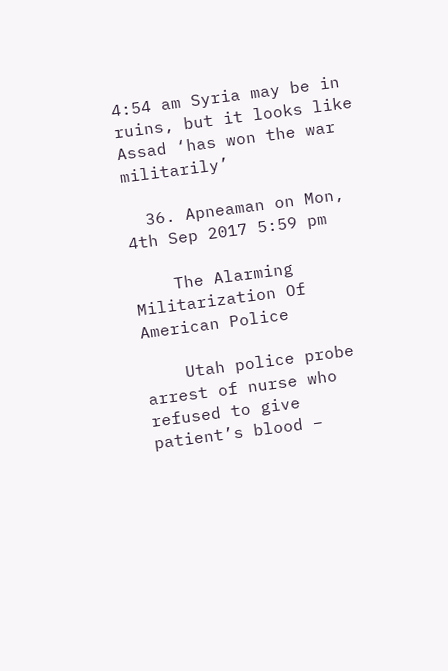4:54 am Syria may be in ruins, but it looks like Assad ‘has won the war militarily’

  36. Apneaman on Mon, 4th Sep 2017 5:59 pm

    The Alarming Militarization Of American Police

    Utah police probe arrest of nurse who refused to give patient’s blood –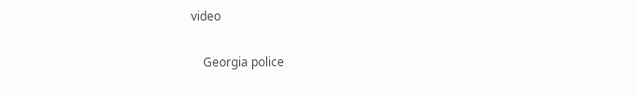video

    Georgia police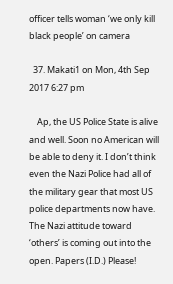officer tells woman ‘we only kill black people’ on camera

  37. Makati1 on Mon, 4th Sep 2017 6:27 pm

    Ap, the US Police State is alive and well. Soon no American will be able to deny it. I don’t think even the Nazi Police had all of the military gear that most US police departments now have. The Nazi attitude toward ‘others’ is coming out into the open. Papers (I.D.) Please!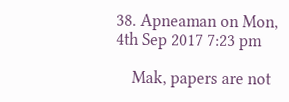38. Apneaman on Mon, 4th Sep 2017 7:23 pm

    Mak, papers are not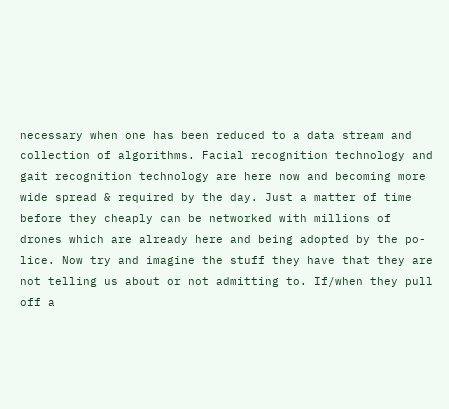necessary when one has been reduced to a data stream and collection of algorithms. Facial recognition technology and gait recognition technology are here now and becoming more wide spread & required by the day. Just a matter of time before they cheaply can be networked with millions of drones which are already here and being adopted by the po-lice. Now try and imagine the stuff they have that they are not telling us about or not admitting to. If/when they pull off a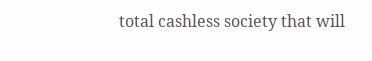total cashless society that will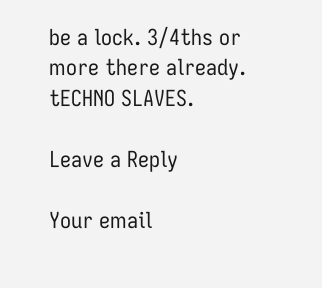be a lock. 3/4ths or more there already. tECHNO SLAVES.

Leave a Reply

Your email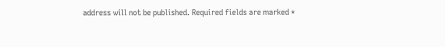address will not be published. Required fields are marked *